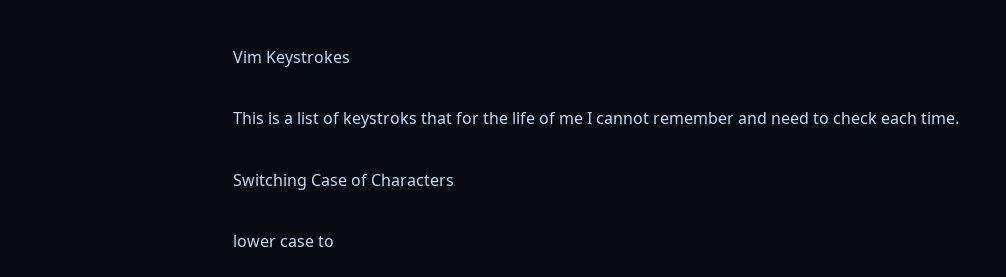Vim Keystrokes

This is a list of keystroks that for the life of me I cannot remember and need to check each time.

Switching Case of Characters

lower case to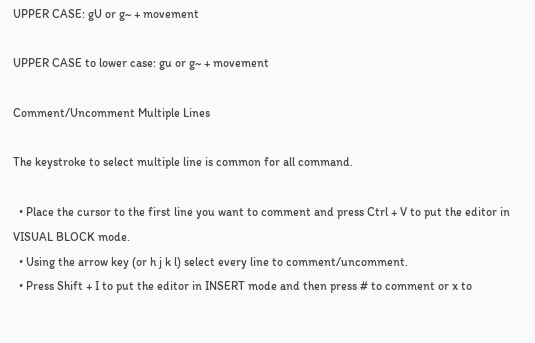UPPER CASE: gU or g~ + movement

UPPER CASE to lower case: gu or g~ + movement

Comment/Uncomment Multiple Lines

The keystroke to select multiple line is common for all command.

  • Place the cursor to the first line you want to comment and press Ctrl + V to put the editor in VISUAL BLOCK mode.
  • Using the arrow key (or h j k l) select every line to comment/uncomment.
  • Press Shift + I to put the editor in INSERT mode and then press # to comment or x to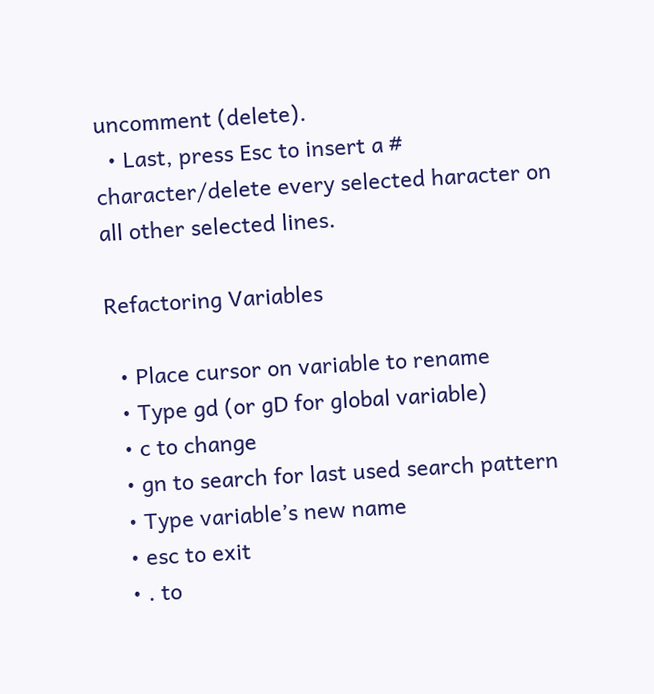uncomment (delete).
  • Last, press Esc to insert a # character/delete every selected haracter on all other selected lines.

Refactoring Variables

  • Place cursor on variable to rename
  • Type gd (or gD for global variable)
  • c to change
  • gn to search for last used search pattern
  • Type variable’s new name
  • esc to exit
  • . to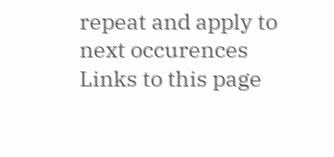repeat and apply to next occurences
Links to this page